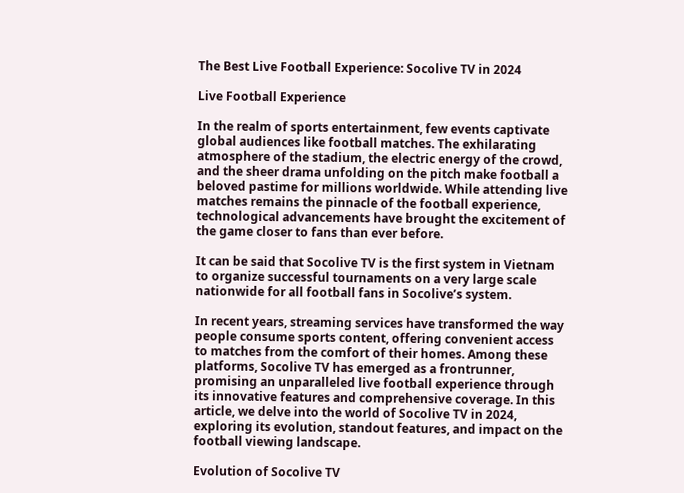The Best Live Football Experience: Socolive TV in 2024

Live Football Experience

In the realm of sports entertainment, few events captivate global audiences like football matches. The exhilarating atmosphere of the stadium, the electric energy of the crowd, and the sheer drama unfolding on the pitch make football a beloved pastime for millions worldwide. While attending live matches remains the pinnacle of the football experience, technological advancements have brought the excitement of the game closer to fans than ever before.

It can be said that Socolive TV is the first system in Vietnam to organize successful tournaments on a very large scale nationwide for all football fans in Socolive’s system.

In recent years, streaming services have transformed the way people consume sports content, offering convenient access to matches from the comfort of their homes. Among these platforms, Socolive TV has emerged as a frontrunner, promising an unparalleled live football experience through its innovative features and comprehensive coverage. In this article, we delve into the world of Socolive TV in 2024, exploring its evolution, standout features, and impact on the football viewing landscape.

Evolution of Socolive TV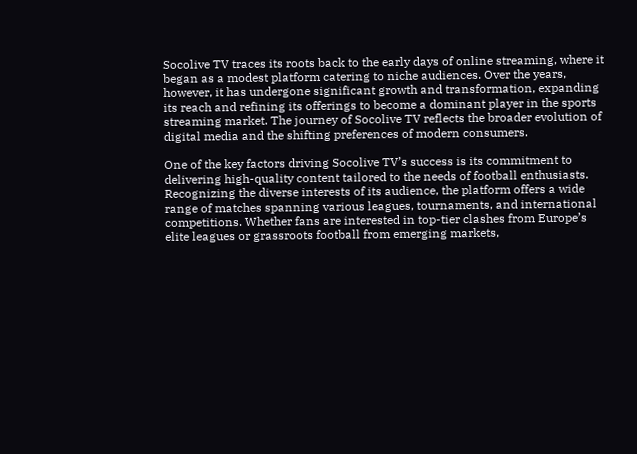Socolive TV traces its roots back to the early days of online streaming, where it began as a modest platform catering to niche audiences. Over the years, however, it has undergone significant growth and transformation, expanding its reach and refining its offerings to become a dominant player in the sports streaming market. The journey of Socolive TV reflects the broader evolution of digital media and the shifting preferences of modern consumers.

One of the key factors driving Socolive TV’s success is its commitment to delivering high-quality content tailored to the needs of football enthusiasts. Recognizing the diverse interests of its audience, the platform offers a wide range of matches spanning various leagues, tournaments, and international competitions. Whether fans are interested in top-tier clashes from Europe’s elite leagues or grassroots football from emerging markets,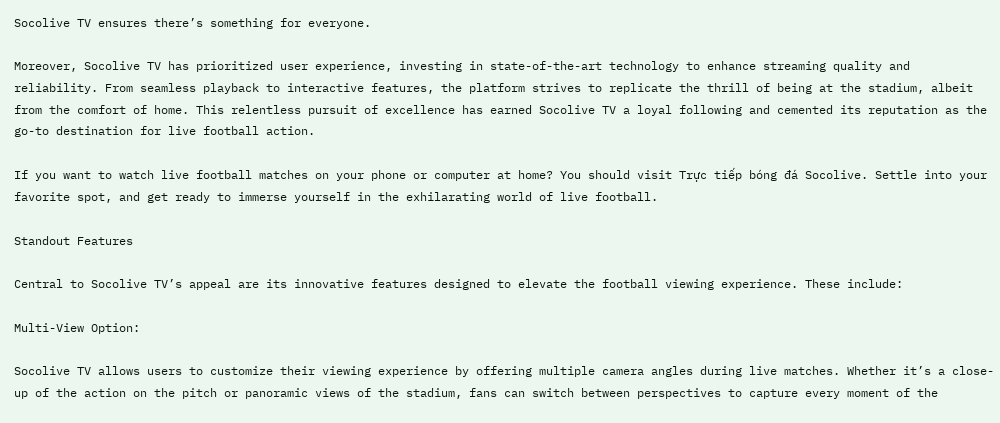Socolive TV ensures there’s something for everyone.

Moreover, Socolive TV has prioritized user experience, investing in state-of-the-art technology to enhance streaming quality and reliability. From seamless playback to interactive features, the platform strives to replicate the thrill of being at the stadium, albeit from the comfort of home. This relentless pursuit of excellence has earned Socolive TV a loyal following and cemented its reputation as the go-to destination for live football action.

If you want to watch live football matches on your phone or computer at home? You should visit Trực tiếp bóng đá Socolive. Settle into your favorite spot, and get ready to immerse yourself in the exhilarating world of live football.

Standout Features

Central to Socolive TV’s appeal are its innovative features designed to elevate the football viewing experience. These include:

Multi-View Option:

Socolive TV allows users to customize their viewing experience by offering multiple camera angles during live matches. Whether it’s a close-up of the action on the pitch or panoramic views of the stadium, fans can switch between perspectives to capture every moment of the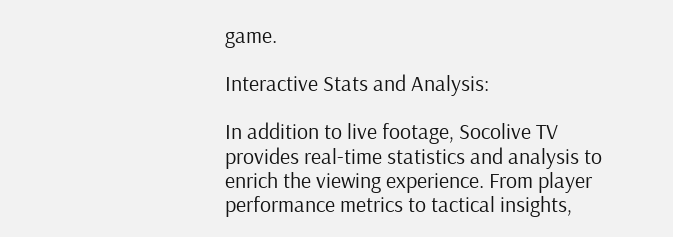game.

Interactive Stats and Analysis:

In addition to live footage, Socolive TV provides real-time statistics and analysis to enrich the viewing experience. From player performance metrics to tactical insights,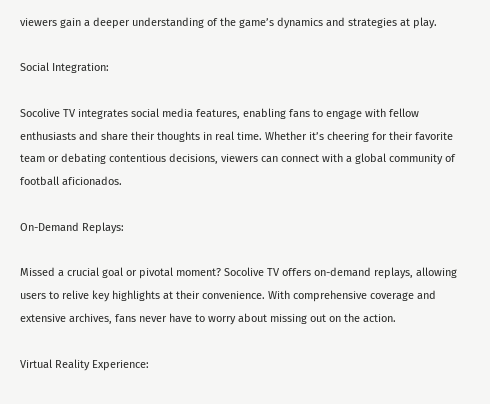viewers gain a deeper understanding of the game’s dynamics and strategies at play.

Social Integration:

Socolive TV integrates social media features, enabling fans to engage with fellow enthusiasts and share their thoughts in real time. Whether it’s cheering for their favorite team or debating contentious decisions, viewers can connect with a global community of football aficionados.

On-Demand Replays:

Missed a crucial goal or pivotal moment? Socolive TV offers on-demand replays, allowing users to relive key highlights at their convenience. With comprehensive coverage and extensive archives, fans never have to worry about missing out on the action.

Virtual Reality Experience: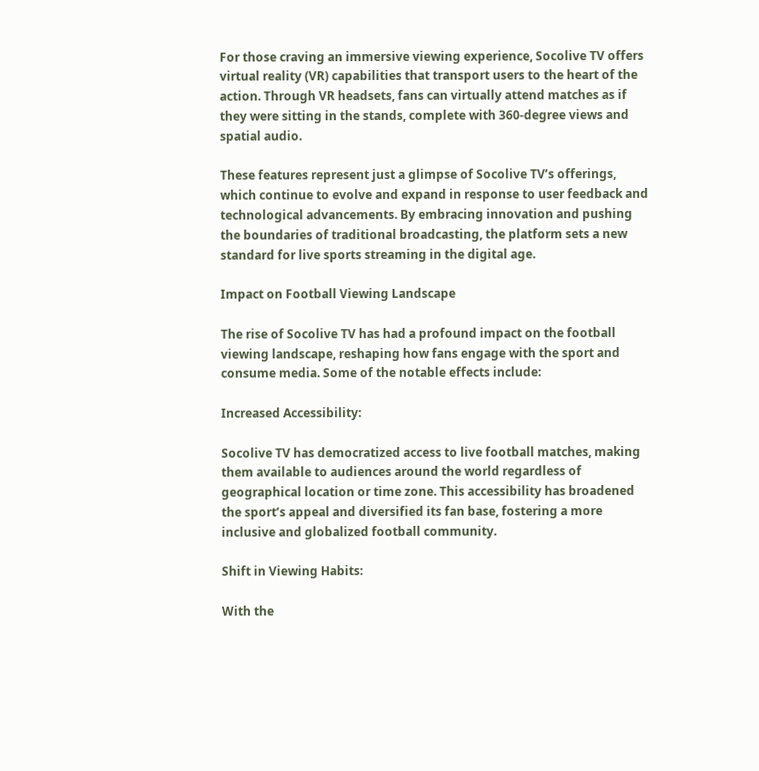For those craving an immersive viewing experience, Socolive TV offers virtual reality (VR) capabilities that transport users to the heart of the action. Through VR headsets, fans can virtually attend matches as if they were sitting in the stands, complete with 360-degree views and spatial audio.

These features represent just a glimpse of Socolive TV’s offerings, which continue to evolve and expand in response to user feedback and technological advancements. By embracing innovation and pushing the boundaries of traditional broadcasting, the platform sets a new standard for live sports streaming in the digital age.

Impact on Football Viewing Landscape

The rise of Socolive TV has had a profound impact on the football viewing landscape, reshaping how fans engage with the sport and consume media. Some of the notable effects include:

Increased Accessibility:

Socolive TV has democratized access to live football matches, making them available to audiences around the world regardless of geographical location or time zone. This accessibility has broadened the sport’s appeal and diversified its fan base, fostering a more inclusive and globalized football community.

Shift in Viewing Habits:

With the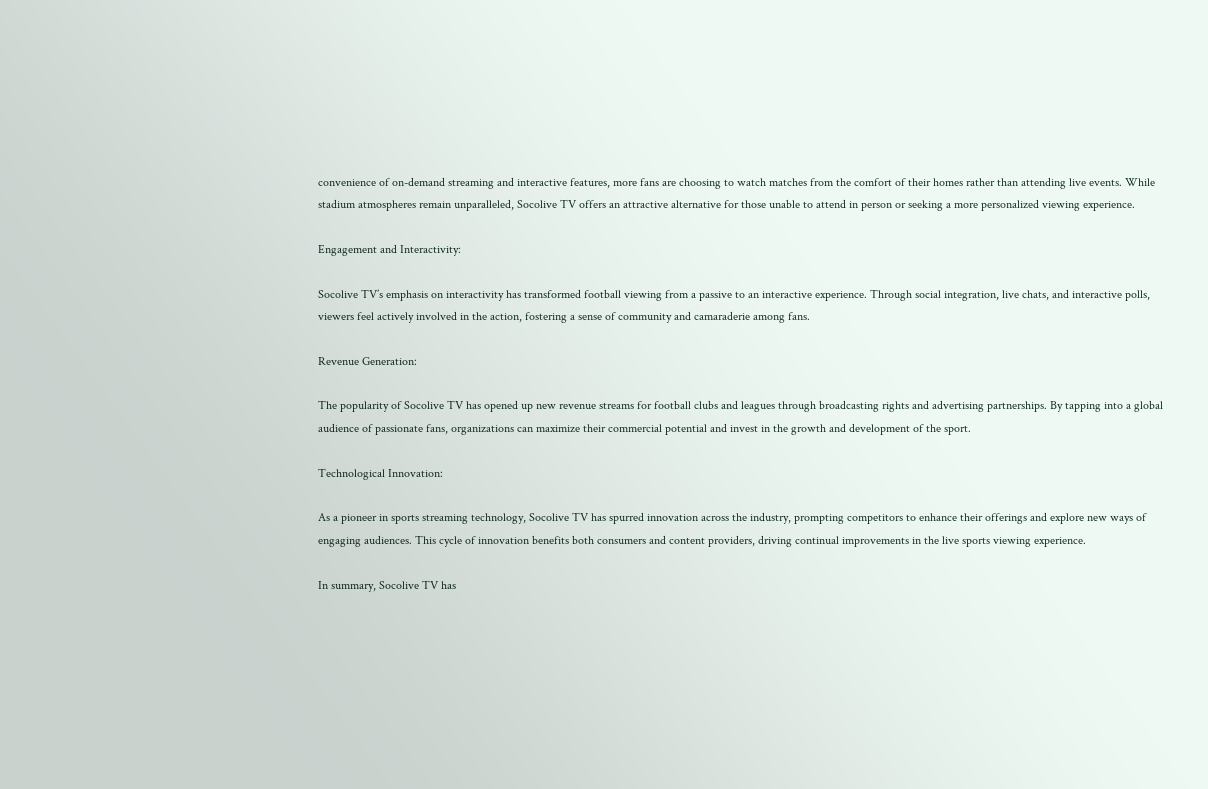convenience of on-demand streaming and interactive features, more fans are choosing to watch matches from the comfort of their homes rather than attending live events. While stadium atmospheres remain unparalleled, Socolive TV offers an attractive alternative for those unable to attend in person or seeking a more personalized viewing experience.

Engagement and Interactivity:

Socolive TV’s emphasis on interactivity has transformed football viewing from a passive to an interactive experience. Through social integration, live chats, and interactive polls, viewers feel actively involved in the action, fostering a sense of community and camaraderie among fans.

Revenue Generation:

The popularity of Socolive TV has opened up new revenue streams for football clubs and leagues through broadcasting rights and advertising partnerships. By tapping into a global audience of passionate fans, organizations can maximize their commercial potential and invest in the growth and development of the sport.

Technological Innovation:

As a pioneer in sports streaming technology, Socolive TV has spurred innovation across the industry, prompting competitors to enhance their offerings and explore new ways of engaging audiences. This cycle of innovation benefits both consumers and content providers, driving continual improvements in the live sports viewing experience.

In summary, Socolive TV has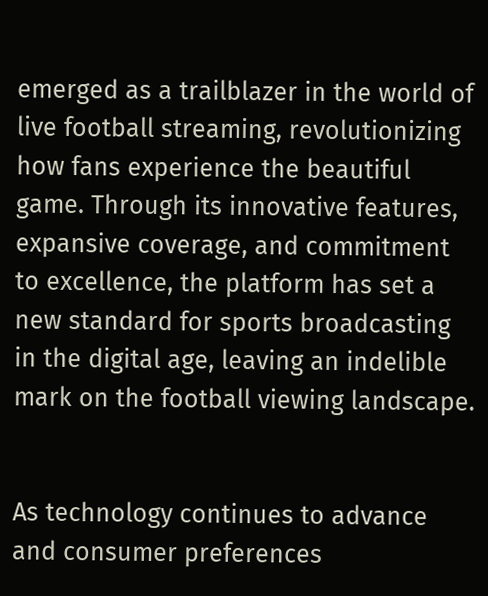emerged as a trailblazer in the world of live football streaming, revolutionizing how fans experience the beautiful game. Through its innovative features, expansive coverage, and commitment to excellence, the platform has set a new standard for sports broadcasting in the digital age, leaving an indelible mark on the football viewing landscape.


As technology continues to advance and consumer preferences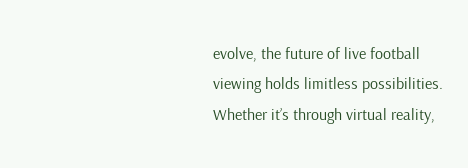evolve, the future of live football viewing holds limitless possibilities. Whether it’s through virtual reality,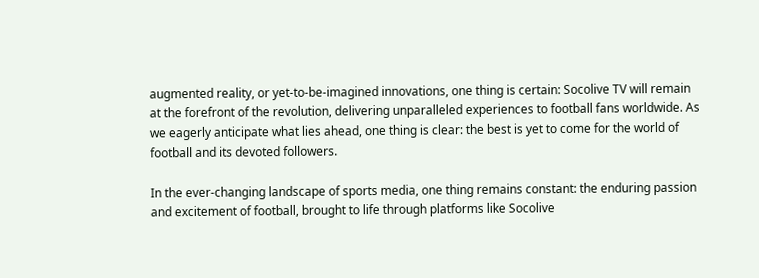augmented reality, or yet-to-be-imagined innovations, one thing is certain: Socolive TV will remain at the forefront of the revolution, delivering unparalleled experiences to football fans worldwide. As we eagerly anticipate what lies ahead, one thing is clear: the best is yet to come for the world of football and its devoted followers.

In the ever-changing landscape of sports media, one thing remains constant: the enduring passion and excitement of football, brought to life through platforms like Socolive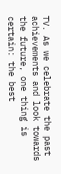TV. As we celebrate the past achievements and look towards the future, one thing is certain: the best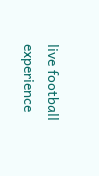live football experience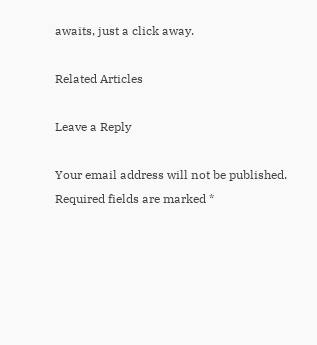awaits, just a click away.

Related Articles

Leave a Reply

Your email address will not be published. Required fields are marked *